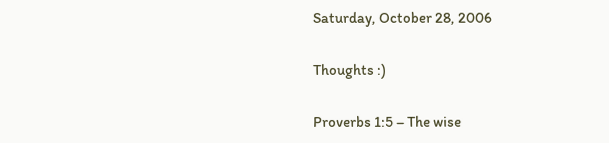Saturday, October 28, 2006

Thoughts :)

Proverbs 1:5 – The wise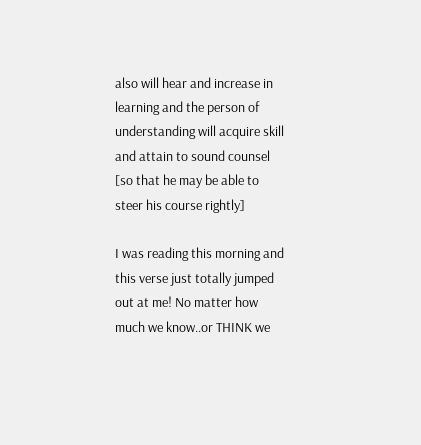also will hear and increase in learning and the person of understanding will acquire skill and attain to sound counsel [so that he may be able to steer his course rightly]

I was reading this morning and this verse just totally jumped out at me! No matter how much we know..or THINK we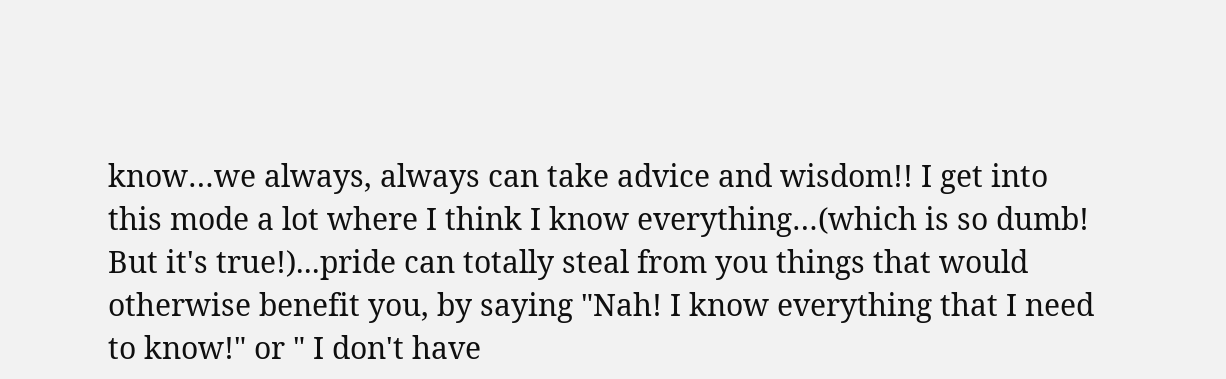know…we always, always can take advice and wisdom!! I get into this mode a lot where I think I know everything…(which is so dumb! But it's true!)...pride can totally steal from you things that would otherwise benefit you, by saying "Nah! I know everything that I need to know!" or " I don't have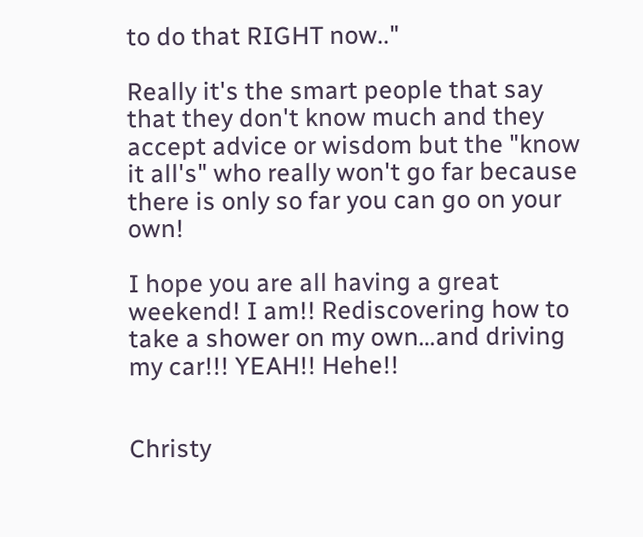to do that RIGHT now.."

Really it's the smart people that say that they don't know much and they accept advice or wisdom but the "know it all's" who really won't go far because there is only so far you can go on your own!

I hope you are all having a great weekend! I am!! Rediscovering how to take a shower on my own…and driving my car!!! YEAH!! Hehe!!


Christy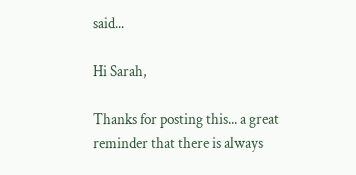said...

Hi Sarah,

Thanks for posting this... a great reminder that there is always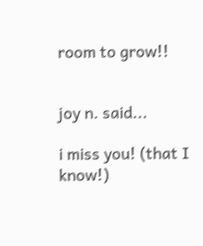room to grow!!


joy n. said...

i miss you! (that I know!)